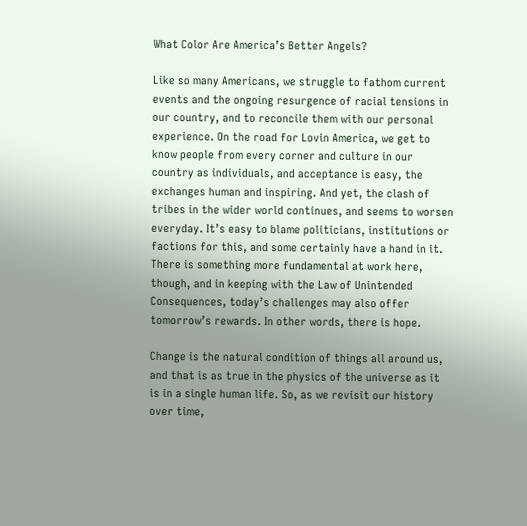What Color Are America’s Better Angels?

Like so many Americans, we struggle to fathom current events and the ongoing resurgence of racial tensions in our country, and to reconcile them with our personal experience. On the road for Lovin America, we get to know people from every corner and culture in our country as individuals, and acceptance is easy, the exchanges human and inspiring. And yet, the clash of tribes in the wider world continues, and seems to worsen everyday. It’s easy to blame politicians, institutions or factions for this, and some certainly have a hand in it. There is something more fundamental at work here, though, and in keeping with the Law of Unintended Consequences, today’s challenges may also offer tomorrow’s rewards. In other words, there is hope.

Change is the natural condition of things all around us, and that is as true in the physics of the universe as it is in a single human life. So, as we revisit our history over time,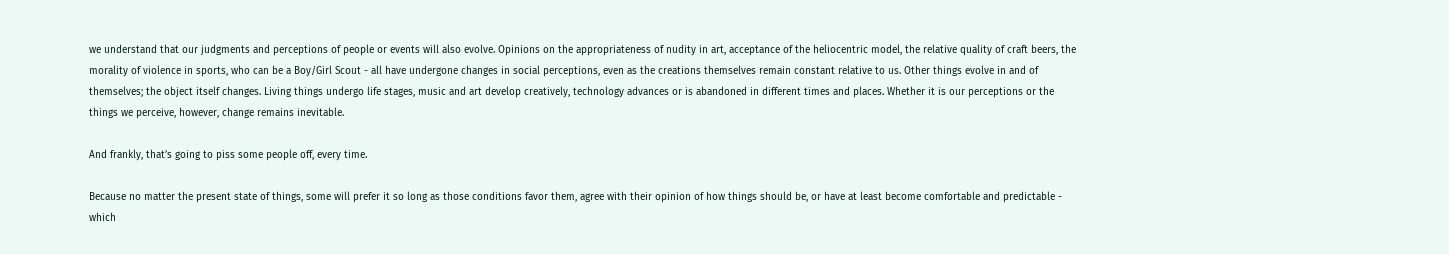we understand that our judgments and perceptions of people or events will also evolve. Opinions on the appropriateness of nudity in art, acceptance of the heliocentric model, the relative quality of craft beers, the morality of violence in sports, who can be a Boy/Girl Scout - all have undergone changes in social perceptions, even as the creations themselves remain constant relative to us. Other things evolve in and of themselves; the object itself changes. Living things undergo life stages, music and art develop creatively, technology advances or is abandoned in different times and places. Whether it is our perceptions or the things we perceive, however, change remains inevitable.

And frankly, that’s going to piss some people off, every time.

Because no matter the present state of things, some will prefer it so long as those conditions favor them, agree with their opinion of how things should be, or have at least become comfortable and predictable - which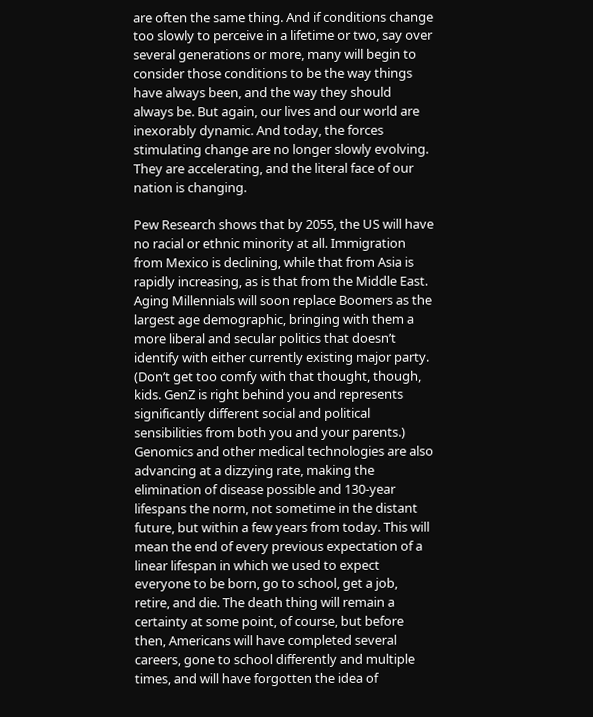are often the same thing. And if conditions change too slowly to perceive in a lifetime or two, say over several generations or more, many will begin to consider those conditions to be the way things have always been, and the way they should always be. But again, our lives and our world are inexorably dynamic. And today, the forces stimulating change are no longer slowly evolving. They are accelerating, and the literal face of our nation is changing.

Pew Research shows that by 2055, the US will have no racial or ethnic minority at all. Immigration from Mexico is declining, while that from Asia is rapidly increasing, as is that from the Middle East. Aging Millennials will soon replace Boomers as the largest age demographic, bringing with them a more liberal and secular politics that doesn’t identify with either currently existing major party. (Don’t get too comfy with that thought, though, kids. GenZ is right behind you and represents significantly different social and political sensibilities from both you and your parents.) Genomics and other medical technologies are also advancing at a dizzying rate, making the elimination of disease possible and 130-year lifespans the norm, not sometime in the distant future, but within a few years from today. This will mean the end of every previous expectation of a linear lifespan in which we used to expect everyone to be born, go to school, get a job, retire, and die. The death thing will remain a certainty at some point, of course, but before then, Americans will have completed several careers, gone to school differently and multiple times, and will have forgotten the idea of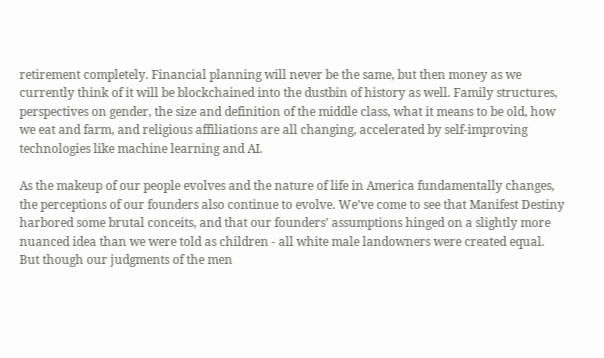retirement completely. Financial planning will never be the same, but then money as we currently think of it will be blockchained into the dustbin of history as well. Family structures, perspectives on gender, the size and definition of the middle class, what it means to be old, how we eat and farm, and religious affiliations are all changing, accelerated by self-improving technologies like machine learning and AI.

As the makeup of our people evolves and the nature of life in America fundamentally changes, the perceptions of our founders also continue to evolve. We’ve come to see that Manifest Destiny harbored some brutal conceits, and that our founders’ assumptions hinged on a slightly more nuanced idea than we were told as children - all white male landowners were created equal. But though our judgments of the men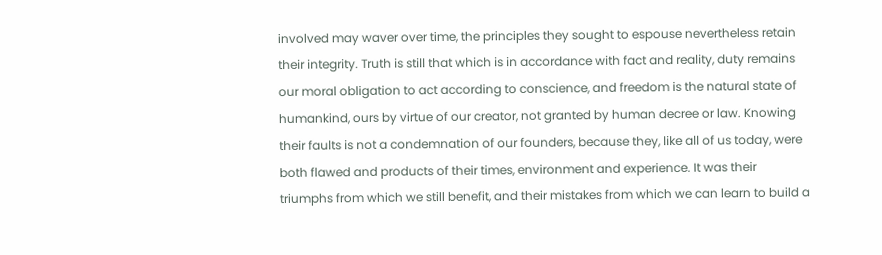involved may waver over time, the principles they sought to espouse nevertheless retain their integrity. Truth is still that which is in accordance with fact and reality, duty remains our moral obligation to act according to conscience, and freedom is the natural state of humankind, ours by virtue of our creator, not granted by human decree or law. Knowing their faults is not a condemnation of our founders, because they, like all of us today, were both flawed and products of their times, environment and experience. It was their triumphs from which we still benefit, and their mistakes from which we can learn to build a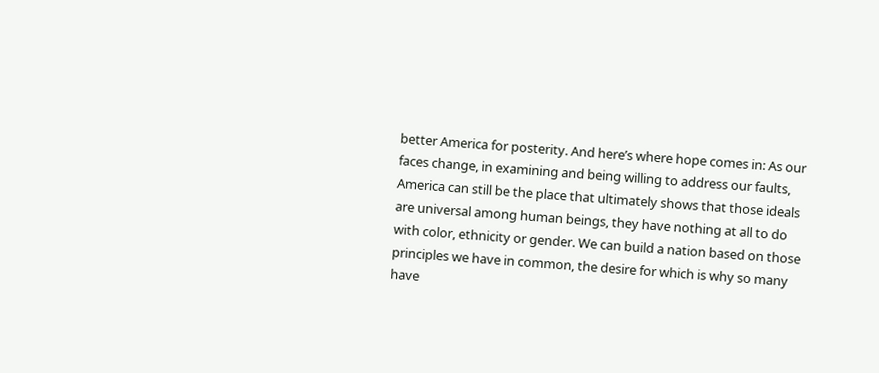better America for posterity. And here’s where hope comes in: As our faces change, in examining and being willing to address our faults, America can still be the place that ultimately shows that those ideals are universal among human beings, they have nothing at all to do with color, ethnicity or gender. We can build a nation based on those principles we have in common, the desire for which is why so many have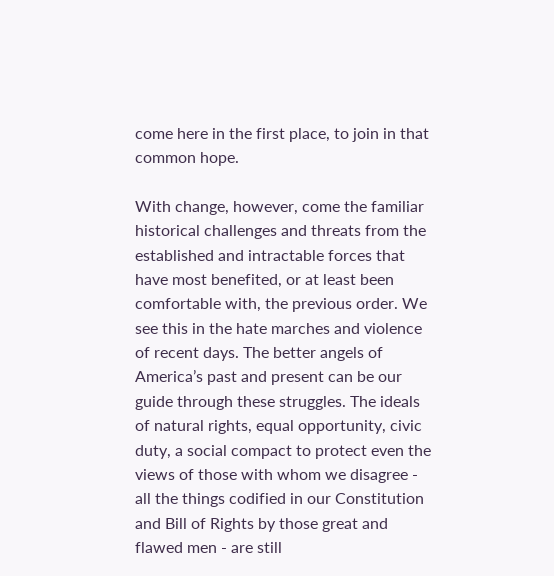come here in the first place, to join in that common hope.

With change, however, come the familiar historical challenges and threats from the established and intractable forces that have most benefited, or at least been comfortable with, the previous order. We see this in the hate marches and violence of recent days. The better angels of America’s past and present can be our guide through these struggles. The ideals of natural rights, equal opportunity, civic duty, a social compact to protect even the views of those with whom we disagree - all the things codified in our Constitution and Bill of Rights by those great and flawed men - are still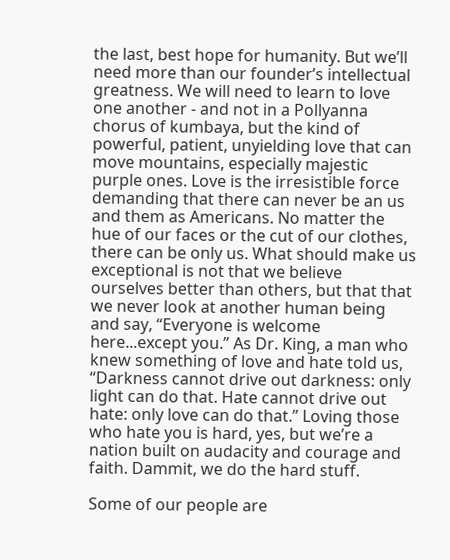the last, best hope for humanity. But we’ll need more than our founder’s intellectual greatness. We will need to learn to love one another - and not in a Pollyanna chorus of kumbaya, but the kind of powerful, patient, unyielding love that can move mountains, especially majestic purple ones. Love is the irresistible force demanding that there can never be an us and them as Americans. No matter the hue of our faces or the cut of our clothes, there can be only us. What should make us exceptional is not that we believe ourselves better than others, but that that we never look at another human being and say, “Everyone is welcome here...except you.” As Dr. King, a man who knew something of love and hate told us, “Darkness cannot drive out darkness: only light can do that. Hate cannot drive out hate: only love can do that.” Loving those who hate you is hard, yes, but we’re a nation built on audacity and courage and faith. Dammit, we do the hard stuff.

Some of our people are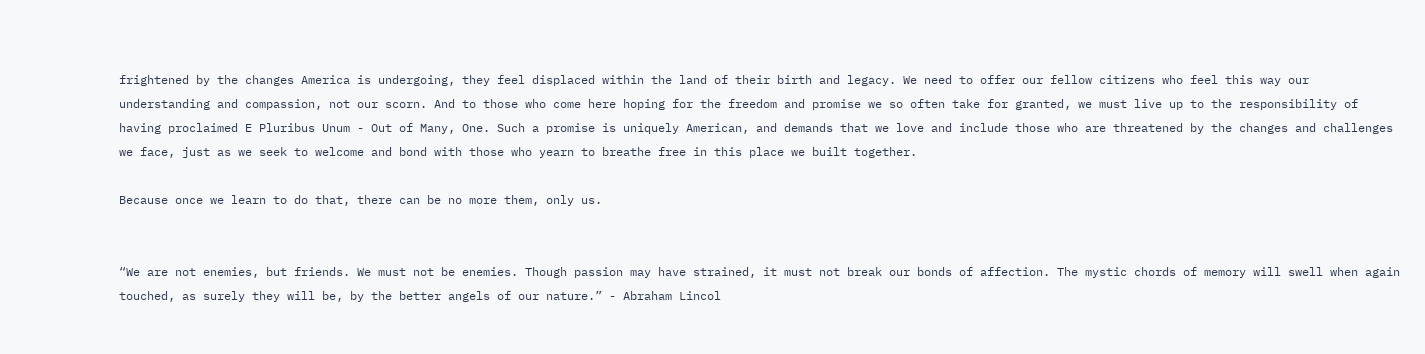frightened by the changes America is undergoing, they feel displaced within the land of their birth and legacy. We need to offer our fellow citizens who feel this way our understanding and compassion, not our scorn. And to those who come here hoping for the freedom and promise we so often take for granted, we must live up to the responsibility of having proclaimed E Pluribus Unum - Out of Many, One. Such a promise is uniquely American, and demands that we love and include those who are threatened by the changes and challenges we face, just as we seek to welcome and bond with those who yearn to breathe free in this place we built together.

Because once we learn to do that, there can be no more them, only us.


“We are not enemies, but friends. We must not be enemies. Though passion may have strained, it must not break our bonds of affection. The mystic chords of memory will swell when again touched, as surely they will be, by the better angels of our nature.” - Abraham Lincol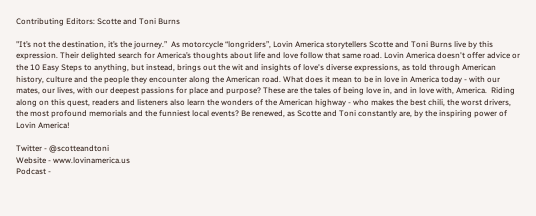Contributing Editors: Scotte and Toni Burns

"It’s not the destination, it’s the journey.”  As motorcycle “longriders”, Lovin America storytellers Scotte and Toni Burns live by this expression. Their delighted search for America’s thoughts about life and love follow that same road. Lovin America doesn't offer advice or the 10 Easy Steps to anything, but instead, brings out the wit and insights of love's diverse expressions, as told through American history, culture and the people they encounter along the American road. What does it mean to be in love in America today - with our mates, our lives, with our deepest passions for place and purpose? These are the tales of being love in, and in love with, America.  Riding along on this quest, readers and listeners also learn the wonders of the American highway - who makes the best chili, the worst drivers, the most profound memorials and the funniest local events? Be renewed, as Scotte and Toni constantly are, by the inspiring power of Lovin America!

Twitter - @scotteandtoni
Website - www.lovinamerica.us
Podcast -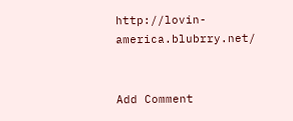http://lovin-america.blubrry.net/


Add Comment